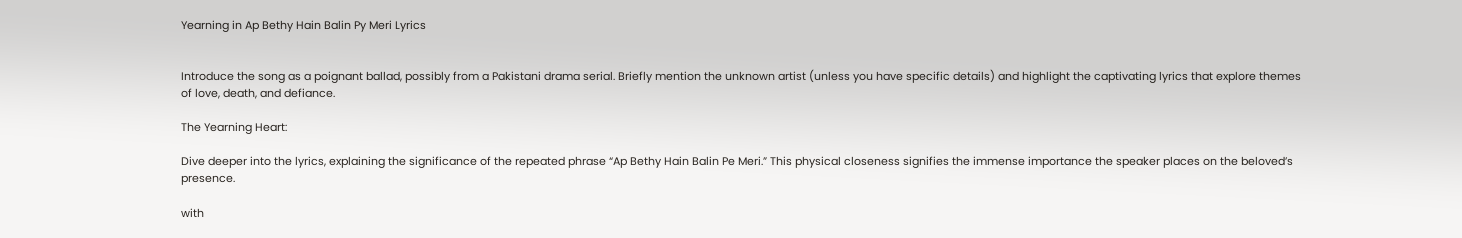Yearning in Ap Bethy Hain Balin Py Meri Lyrics


Introduce the song as a poignant ballad, possibly from a Pakistani drama serial. Briefly mention the unknown artist (unless you have specific details) and highlight the captivating lyrics that explore themes of love, death, and defiance.

The Yearning Heart:

Dive deeper into the lyrics, explaining the significance of the repeated phrase “Ap Bethy Hain Balin Pe Meri.” This physical closeness signifies the immense importance the speaker places on the beloved’s presence.

with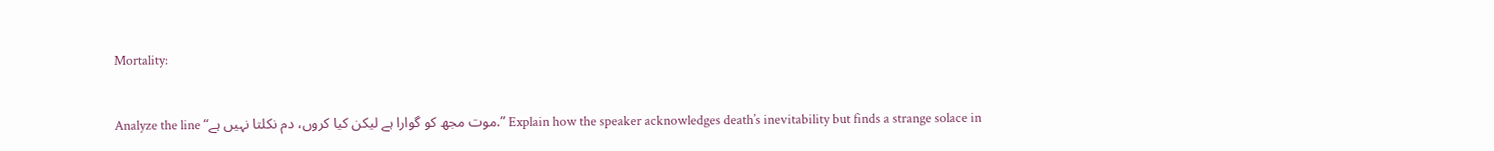Mortality:

Analyze the line “موت مجھ کو گوارا ہے لیکن کیا کروں، دم نکلتا نہیں ہے.” Explain how the speaker acknowledges death’s inevitability but finds a strange solace in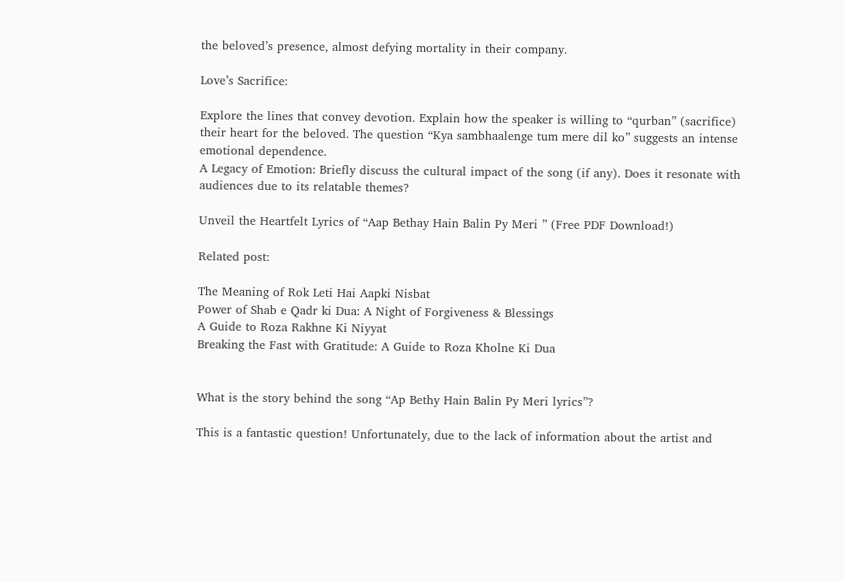the beloved’s presence, almost defying mortality in their company.

Love’s Sacrifice:

Explore the lines that convey devotion. Explain how the speaker is willing to “qurban” (sacrifice) their heart for the beloved. The question “Kya sambhaalenge tum mere dil ko” suggests an intense emotional dependence.
A Legacy of Emotion: Briefly discuss the cultural impact of the song (if any). Does it resonate with audiences due to its relatable themes?

Unveil the Heartfelt Lyrics of “Aap Bethay Hain Balin Py Meri ” (Free PDF Download!)

Related post:

The Meaning of Rok Leti Hai Aapki Nisbat
Power of Shab e Qadr ki Dua: A Night of Forgiveness & Blessings
A Guide to Roza Rakhne Ki Niyyat
Breaking the Fast with Gratitude: A Guide to Roza Kholne Ki Dua


What is the story behind the song “Ap Bethy Hain Balin Py Meri lyrics”?

This is a fantastic question! Unfortunately, due to the lack of information about the artist and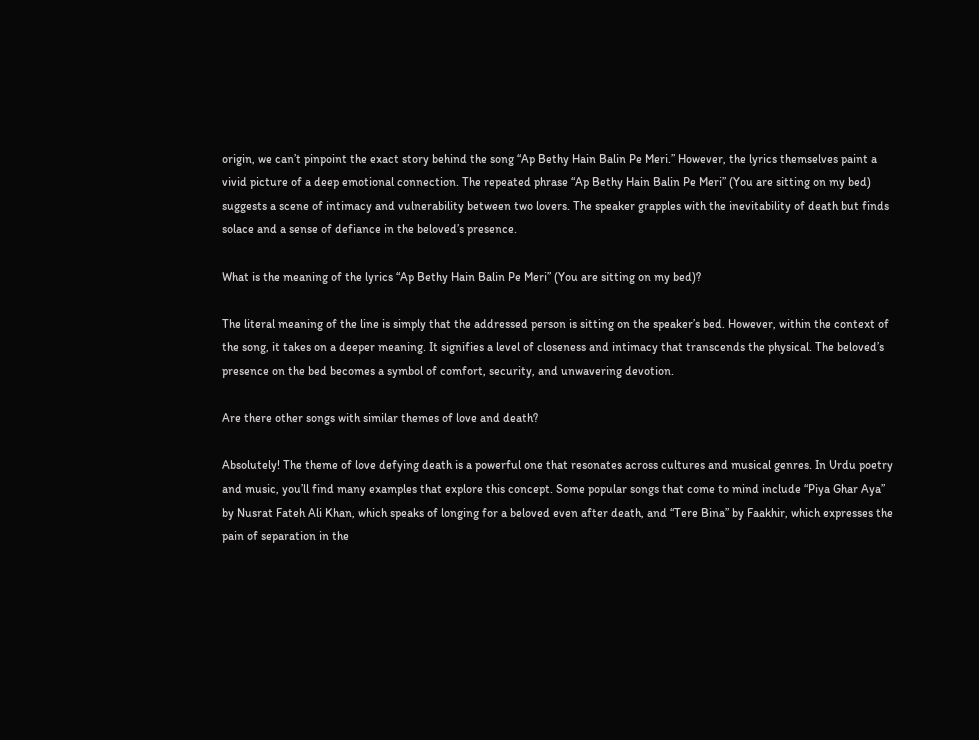origin, we can’t pinpoint the exact story behind the song “Ap Bethy Hain Balin Pe Meri.” However, the lyrics themselves paint a vivid picture of a deep emotional connection. The repeated phrase “Ap Bethy Hain Balin Pe Meri” (You are sitting on my bed) suggests a scene of intimacy and vulnerability between two lovers. The speaker grapples with the inevitability of death but finds solace and a sense of defiance in the beloved’s presence.

What is the meaning of the lyrics “Ap Bethy Hain Balin Pe Meri” (You are sitting on my bed)?

The literal meaning of the line is simply that the addressed person is sitting on the speaker’s bed. However, within the context of the song, it takes on a deeper meaning. It signifies a level of closeness and intimacy that transcends the physical. The beloved’s presence on the bed becomes a symbol of comfort, security, and unwavering devotion.

Are there other songs with similar themes of love and death?

Absolutely! The theme of love defying death is a powerful one that resonates across cultures and musical genres. In Urdu poetry and music, you’ll find many examples that explore this concept. Some popular songs that come to mind include “Piya Ghar Aya” by Nusrat Fateh Ali Khan, which speaks of longing for a beloved even after death, and “Tere Bina” by Faakhir, which expresses the pain of separation in the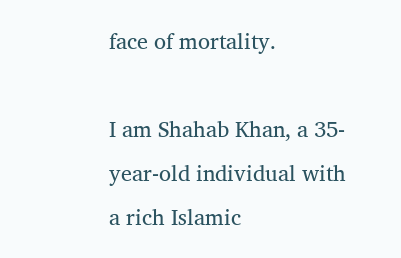face of mortality.

I am Shahab Khan, a 35-year-old individual with a rich Islamic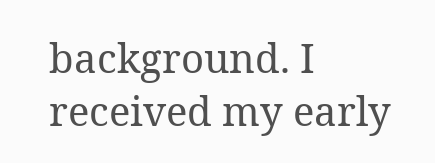background. I received my early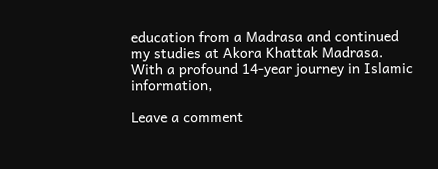education from a Madrasa and continued my studies at Akora Khattak Madrasa. With a profound 14-year journey in Islamic information,

Leave a comment